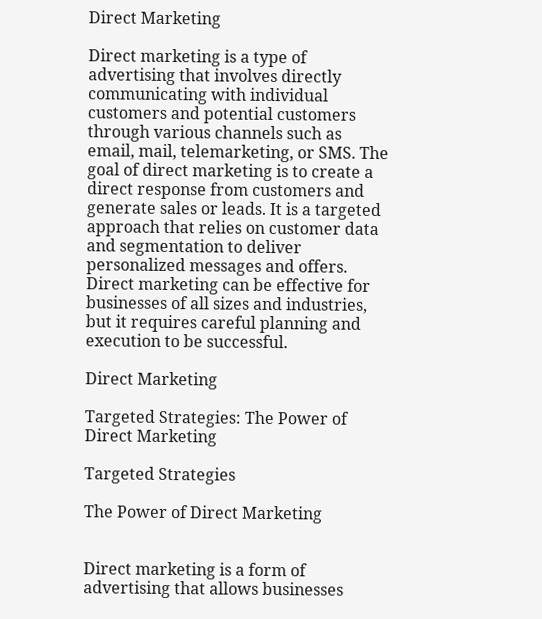Direct Marketing

Direct marketing is a type of advertising that involves directly communicating with individual customers and potential customers through various channels such as email, mail, telemarketing, or SMS. The goal of direct marketing is to create a direct response from customers and generate sales or leads. It is a targeted approach that relies on customer data and segmentation to deliver personalized messages and offers. Direct marketing can be effective for businesses of all sizes and industries, but it requires careful planning and execution to be successful.

Direct Marketing

Targeted Strategies: The Power of Direct Marketing

Targeted Strategies

The Power of Direct Marketing


Direct marketing is a form of advertising that allows businesses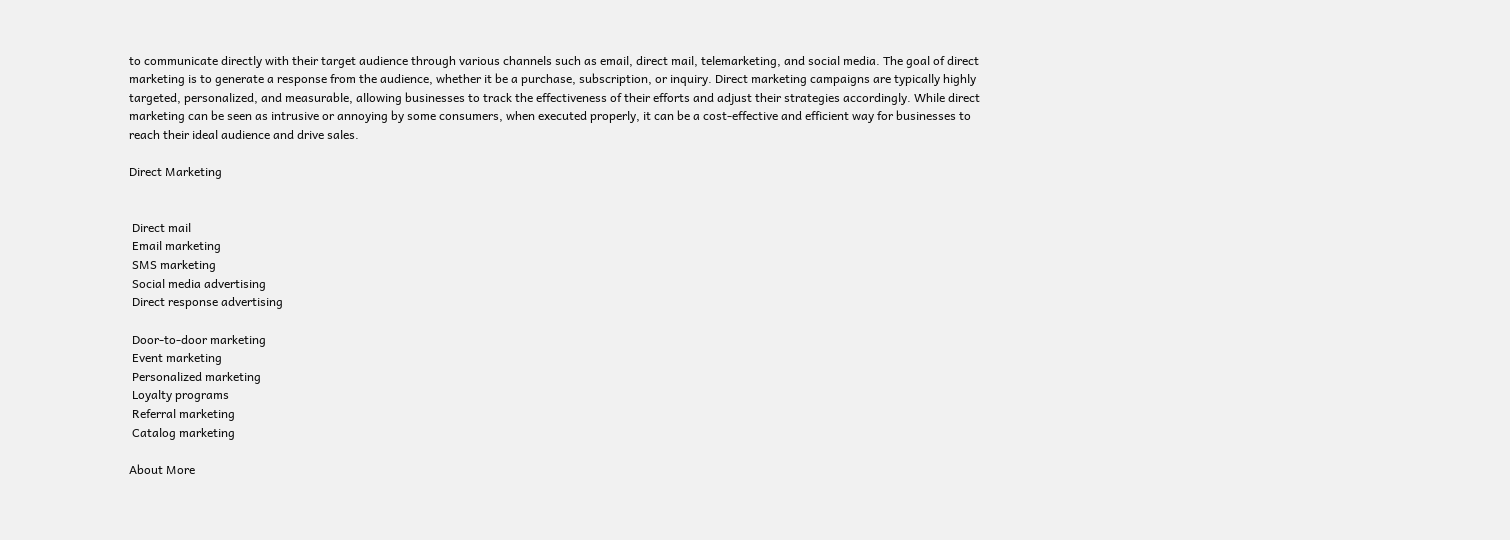to communicate directly with their target audience through various channels such as email, direct mail, telemarketing, and social media. The goal of direct marketing is to generate a response from the audience, whether it be a purchase, subscription, or inquiry. Direct marketing campaigns are typically highly targeted, personalized, and measurable, allowing businesses to track the effectiveness of their efforts and adjust their strategies accordingly. While direct marketing can be seen as intrusive or annoying by some consumers, when executed properly, it can be a cost-effective and efficient way for businesses to reach their ideal audience and drive sales.

Direct Marketing


 Direct mail
 Email marketing
 SMS marketing
 Social media advertising
 Direct response advertising

 Door-to-door marketing
 Event marketing
 Personalized marketing
 Loyalty programs
 Referral marketing
 Catalog marketing

About More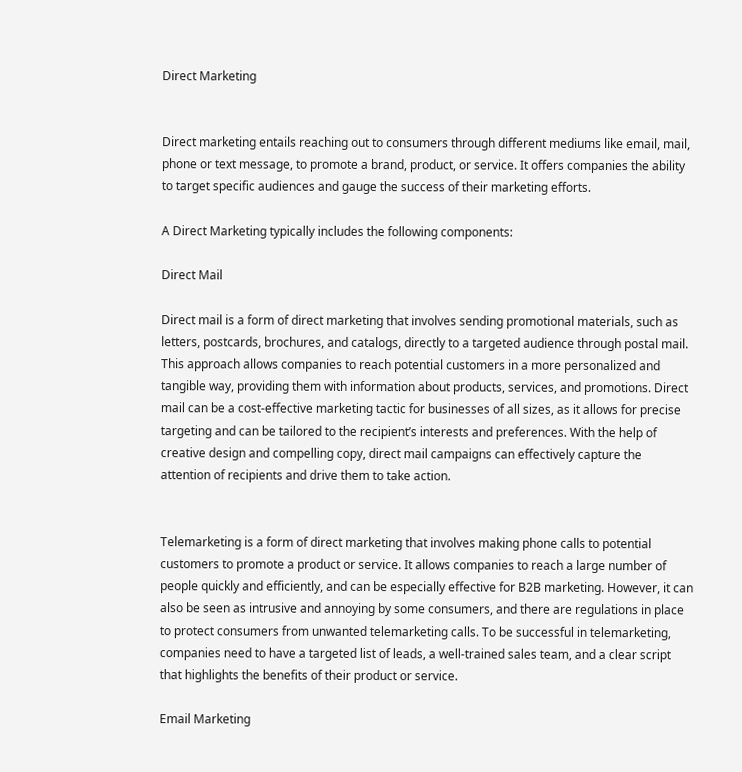Direct Marketing


Direct marketing entails reaching out to consumers through different mediums like email, mail, phone or text message, to promote a brand, product, or service. It offers companies the ability to target specific audiences and gauge the success of their marketing efforts.

A Direct Marketing typically includes the following components:

Direct Mail

Direct mail is a form of direct marketing that involves sending promotional materials, such as letters, postcards, brochures, and catalogs, directly to a targeted audience through postal mail. This approach allows companies to reach potential customers in a more personalized and tangible way, providing them with information about products, services, and promotions. Direct mail can be a cost-effective marketing tactic for businesses of all sizes, as it allows for precise targeting and can be tailored to the recipient’s interests and preferences. With the help of creative design and compelling copy, direct mail campaigns can effectively capture the attention of recipients and drive them to take action.


Telemarketing is a form of direct marketing that involves making phone calls to potential customers to promote a product or service. It allows companies to reach a large number of people quickly and efficiently, and can be especially effective for B2B marketing. However, it can also be seen as intrusive and annoying by some consumers, and there are regulations in place to protect consumers from unwanted telemarketing calls. To be successful in telemarketing, companies need to have a targeted list of leads, a well-trained sales team, and a clear script that highlights the benefits of their product or service.

Email Marketing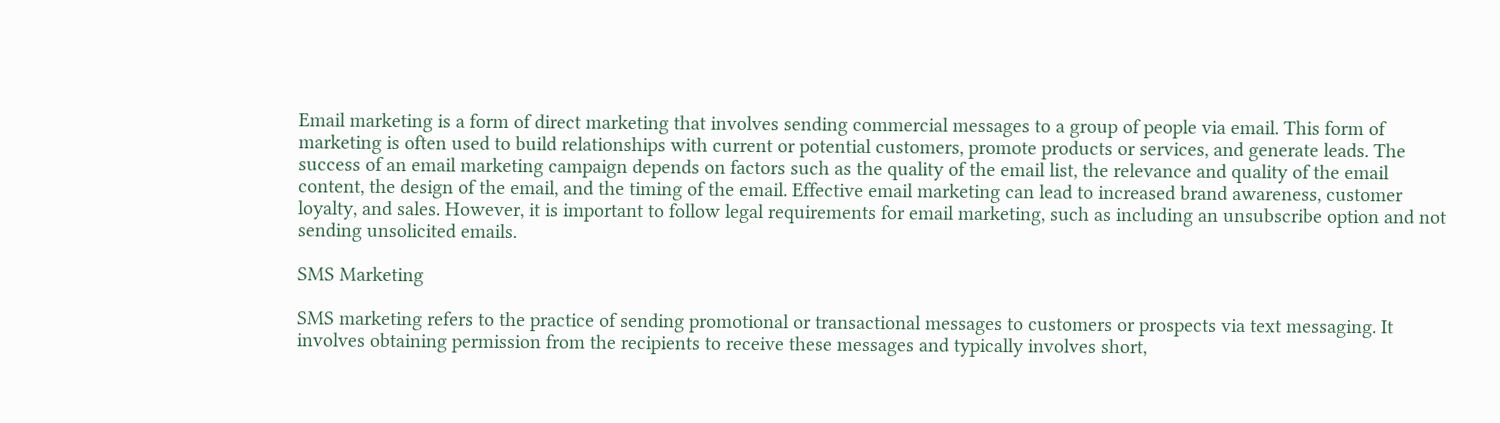Email marketing is a form of direct marketing that involves sending commercial messages to a group of people via email. This form of marketing is often used to build relationships with current or potential customers, promote products or services, and generate leads. The success of an email marketing campaign depends on factors such as the quality of the email list, the relevance and quality of the email content, the design of the email, and the timing of the email. Effective email marketing can lead to increased brand awareness, customer loyalty, and sales. However, it is important to follow legal requirements for email marketing, such as including an unsubscribe option and not sending unsolicited emails.

SMS Marketing

SMS marketing refers to the practice of sending promotional or transactional messages to customers or prospects via text messaging. It involves obtaining permission from the recipients to receive these messages and typically involves short,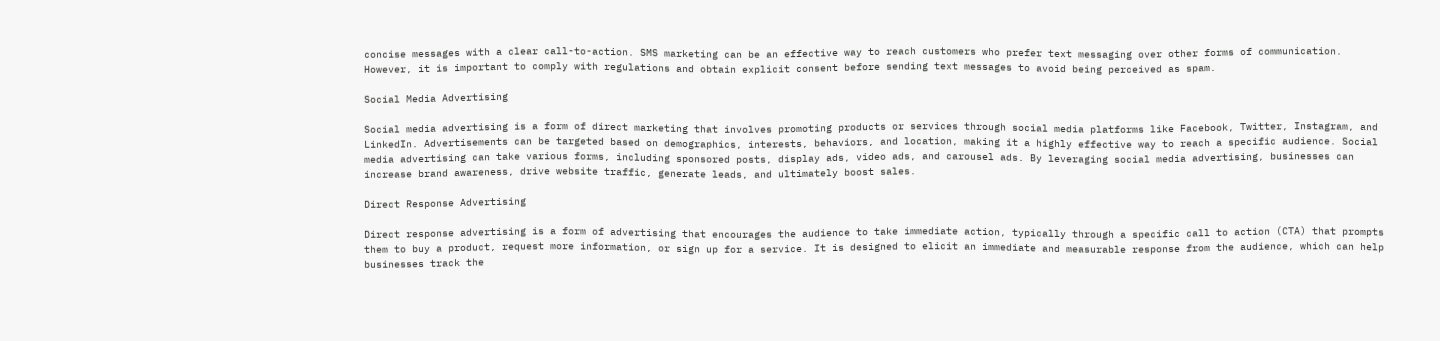concise messages with a clear call-to-action. SMS marketing can be an effective way to reach customers who prefer text messaging over other forms of communication. However, it is important to comply with regulations and obtain explicit consent before sending text messages to avoid being perceived as spam.

Social Media Advertising

Social media advertising is a form of direct marketing that involves promoting products or services through social media platforms like Facebook, Twitter, Instagram, and LinkedIn. Advertisements can be targeted based on demographics, interests, behaviors, and location, making it a highly effective way to reach a specific audience. Social media advertising can take various forms, including sponsored posts, display ads, video ads, and carousel ads. By leveraging social media advertising, businesses can increase brand awareness, drive website traffic, generate leads, and ultimately boost sales.

Direct Response Advertising

Direct response advertising is a form of advertising that encourages the audience to take immediate action, typically through a specific call to action (CTA) that prompts them to buy a product, request more information, or sign up for a service. It is designed to elicit an immediate and measurable response from the audience, which can help businesses track the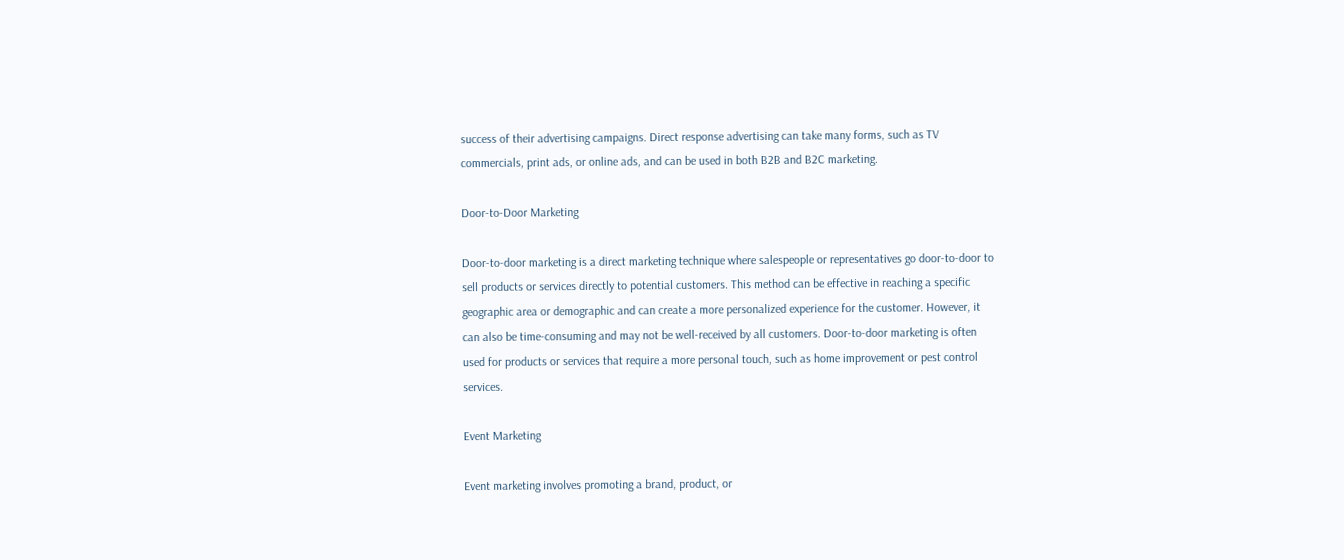success of their advertising campaigns. Direct response advertising can take many forms, such as TV commercials, print ads, or online ads, and can be used in both B2B and B2C marketing.

Door-to-Door Marketing

Door-to-door marketing is a direct marketing technique where salespeople or representatives go door-to-door to sell products or services directly to potential customers. This method can be effective in reaching a specific geographic area or demographic and can create a more personalized experience for the customer. However, it can also be time-consuming and may not be well-received by all customers. Door-to-door marketing is often used for products or services that require a more personal touch, such as home improvement or pest control services.

Event Marketing

Event marketing involves promoting a brand, product, or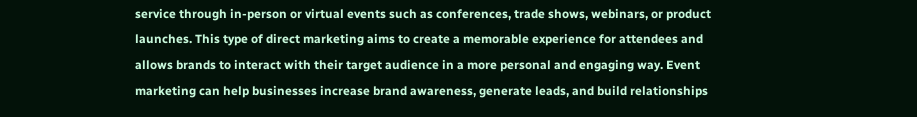service through in-person or virtual events such as conferences, trade shows, webinars, or product launches. This type of direct marketing aims to create a memorable experience for attendees and allows brands to interact with their target audience in a more personal and engaging way. Event marketing can help businesses increase brand awareness, generate leads, and build relationships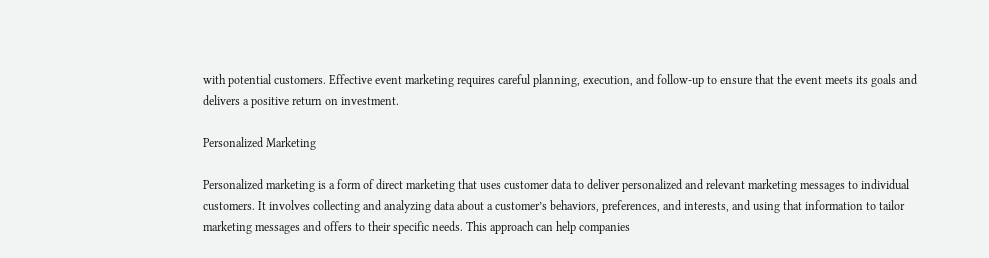with potential customers. Effective event marketing requires careful planning, execution, and follow-up to ensure that the event meets its goals and delivers a positive return on investment.

Personalized Marketing

Personalized marketing is a form of direct marketing that uses customer data to deliver personalized and relevant marketing messages to individual customers. It involves collecting and analyzing data about a customer’s behaviors, preferences, and interests, and using that information to tailor marketing messages and offers to their specific needs. This approach can help companies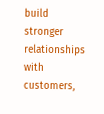build stronger relationships with customers,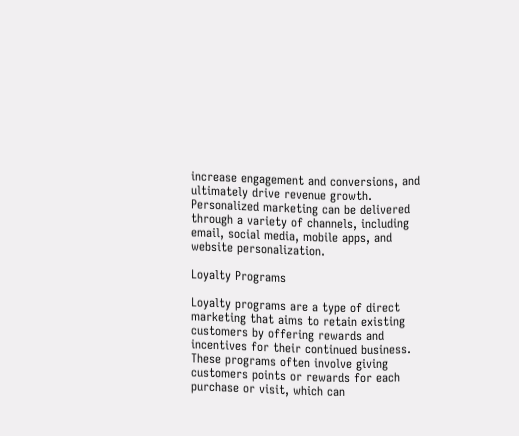increase engagement and conversions, and ultimately drive revenue growth. Personalized marketing can be delivered through a variety of channels, including email, social media, mobile apps, and website personalization.

Loyalty Programs

Loyalty programs are a type of direct marketing that aims to retain existing customers by offering rewards and incentives for their continued business. These programs often involve giving customers points or rewards for each purchase or visit, which can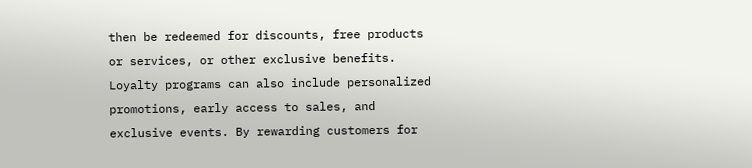then be redeemed for discounts, free products or services, or other exclusive benefits. Loyalty programs can also include personalized promotions, early access to sales, and exclusive events. By rewarding customers for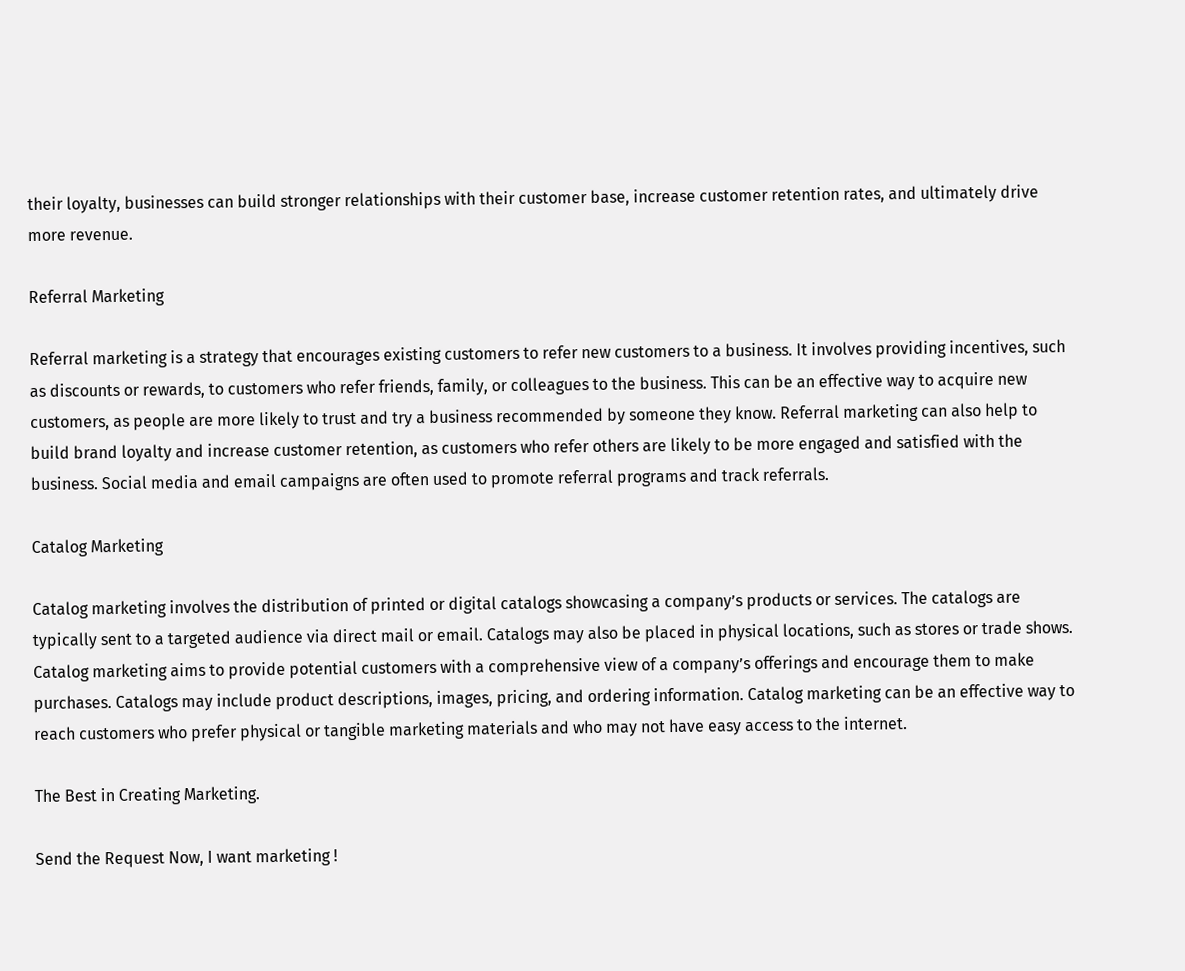their loyalty, businesses can build stronger relationships with their customer base, increase customer retention rates, and ultimately drive more revenue.

Referral Marketing

Referral marketing is a strategy that encourages existing customers to refer new customers to a business. It involves providing incentives, such as discounts or rewards, to customers who refer friends, family, or colleagues to the business. This can be an effective way to acquire new customers, as people are more likely to trust and try a business recommended by someone they know. Referral marketing can also help to build brand loyalty and increase customer retention, as customers who refer others are likely to be more engaged and satisfied with the business. Social media and email campaigns are often used to promote referral programs and track referrals.

Catalog Marketing

Catalog marketing involves the distribution of printed or digital catalogs showcasing a company’s products or services. The catalogs are typically sent to a targeted audience via direct mail or email. Catalogs may also be placed in physical locations, such as stores or trade shows. Catalog marketing aims to provide potential customers with a comprehensive view of a company’s offerings and encourage them to make purchases. Catalogs may include product descriptions, images, pricing, and ordering information. Catalog marketing can be an effective way to reach customers who prefer physical or tangible marketing materials and who may not have easy access to the internet.

The Best in Creating Marketing.

Send the Request Now, I want marketing !